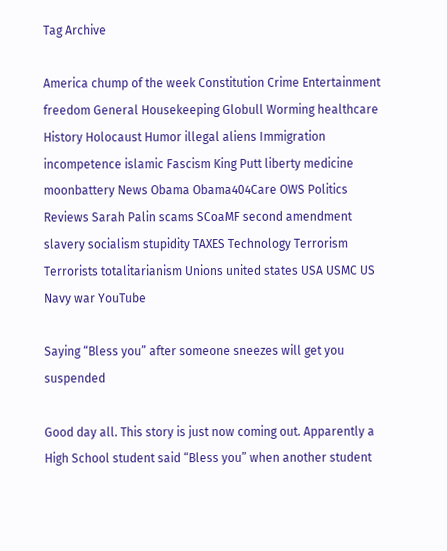Tag Archive

America chump of the week Constitution Crime Entertainment freedom General Housekeeping Globull Worming healthcare History Holocaust Humor illegal aliens Immigration incompetence islamic Fascism King Putt liberty medicine moonbattery News Obama Obama404Care OWS Politics Reviews Sarah Palin scams SCoaMF second amendment slavery socialism stupidity TAXES Technology Terrorism Terrorists totalitarianism Unions united states USA USMC US Navy war YouTube

Saying “Bless you” after someone sneezes will get you suspended

Good day all. This story is just now coming out. Apparently a High School student said “Bless you” when another student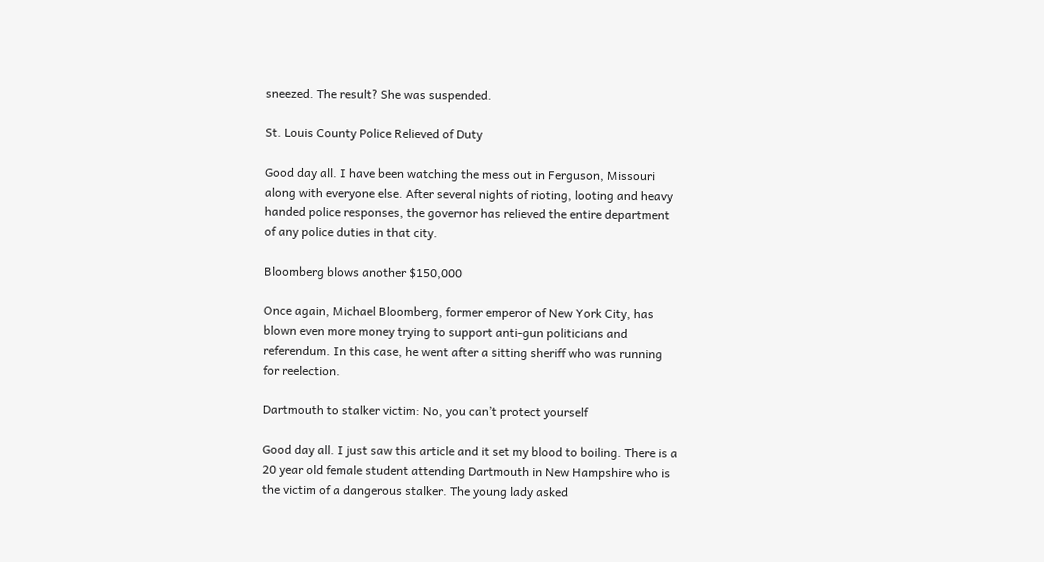sneezed. The result? She was suspended.

St. Louis County Police Relieved of Duty

Good day all. I have been watching the mess out in Ferguson, Missouri along with everyone else. After several nights of rioting, looting and heavy handed police responses, the governor has relieved the entire department of any police duties in that city.

Bloomberg blows another $150,000

Once again, Michael Bloomberg, former emperor of New York City, has blown even more money trying to support anti-gun politicians and referendum. In this case, he went after a sitting sheriff who was running for reelection.

Dartmouth to stalker victim: No, you can’t protect yourself

Good day all. I just saw this article and it set my blood to boiling. There is a 20 year old female student attending Dartmouth in New Hampshire who is the victim of a dangerous stalker. The young lady asked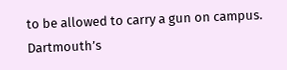to be allowed to carry a gun on campus. Dartmouth’s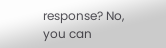response? No, you can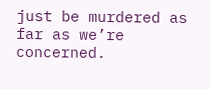just be murdered as far as we’re concerned.